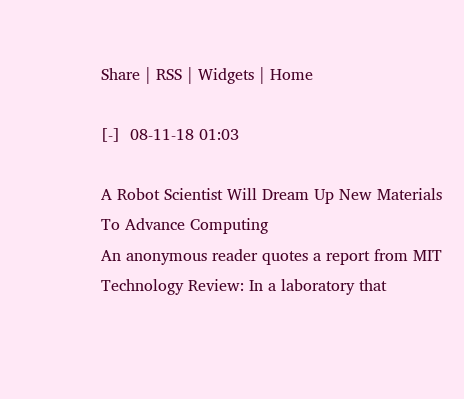Share | RSS | Widgets | Home

[-]  08-11-18 01:03

A Robot Scientist Will Dream Up New Materials To Advance Computing
An anonymous reader quotes a report from MIT Technology Review: In a laboratory that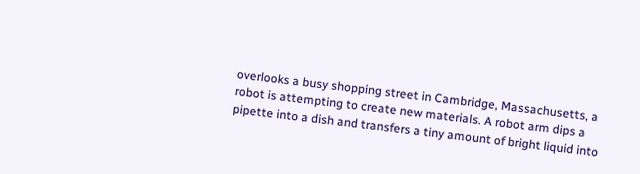overlooks a busy shopping street in Cambridge, Massachusetts, a robot is attempting to create new materials. A robot arm dips a pipette into a dish and transfers a tiny amount of bright liquid into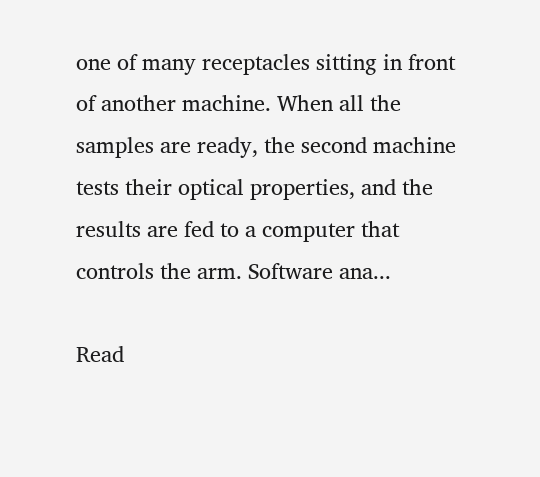one of many receptacles sitting in front of another machine. When all the samples are ready, the second machine tests their optical properties, and the results are fed to a computer that controls the arm. Software ana...

Read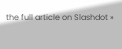the full article on Slashdot »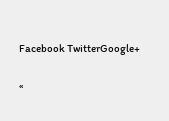Facebook TwitterGoogle+

«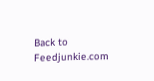Back to Feedjunkie.com